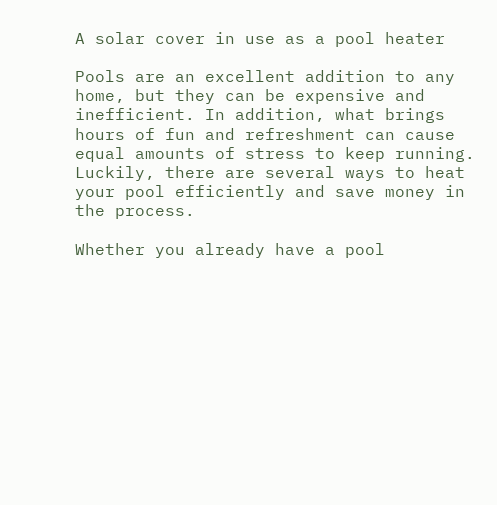A solar cover in use as a pool heater

Pools are an excellent addition to any home, but they can be expensive and inefficient. In addition, what brings hours of fun and refreshment can cause equal amounts of stress to keep running. Luckily, there are several ways to heat your pool efficiently and save money in the process.

Whether you already have a pool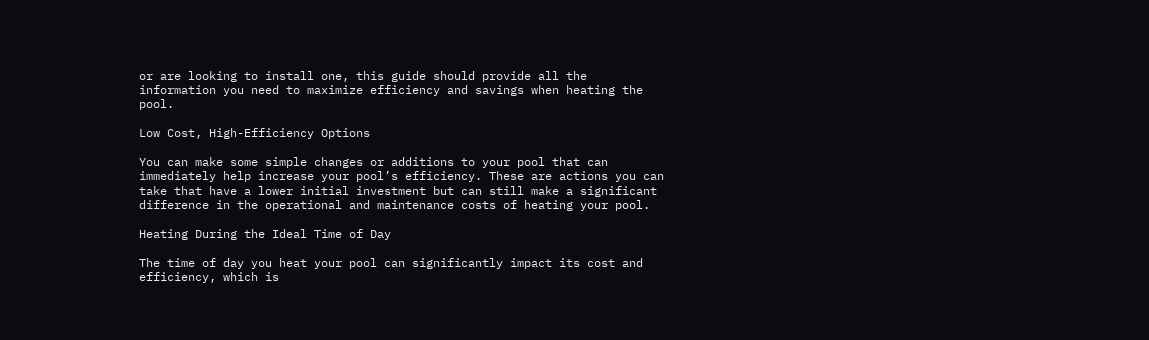or are looking to install one, this guide should provide all the information you need to maximize efficiency and savings when heating the pool.

Low Cost, High-Efficiency Options

You can make some simple changes or additions to your pool that can immediately help increase your pool’s efficiency. These are actions you can take that have a lower initial investment but can still make a significant difference in the operational and maintenance costs of heating your pool.

Heating During the Ideal Time of Day

The time of day you heat your pool can significantly impact its cost and efficiency, which is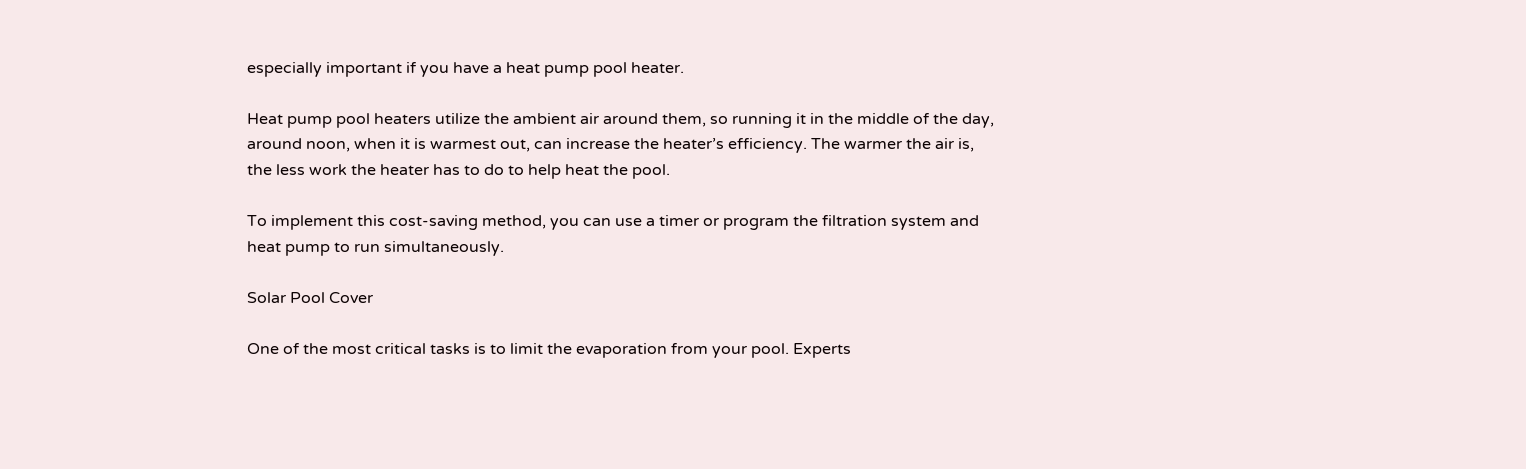especially important if you have a heat pump pool heater.

Heat pump pool heaters utilize the ambient air around them, so running it in the middle of the day, around noon, when it is warmest out, can increase the heater’s efficiency. The warmer the air is, the less work the heater has to do to help heat the pool.

To implement this cost-saving method, you can use a timer or program the filtration system and heat pump to run simultaneously.

Solar Pool Cover

One of the most critical tasks is to limit the evaporation from your pool. Experts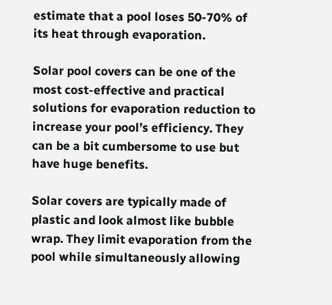estimate that a pool loses 50-70% of its heat through evaporation.

Solar pool covers can be one of the most cost-effective and practical solutions for evaporation reduction to increase your pool’s efficiency. They can be a bit cumbersome to use but have huge benefits.

Solar covers are typically made of plastic and look almost like bubble wrap. They limit evaporation from the pool while simultaneously allowing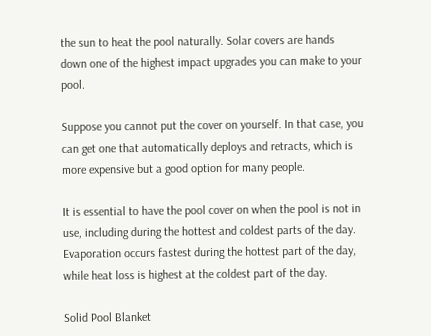the sun to heat the pool naturally. Solar covers are hands down one of the highest impact upgrades you can make to your pool.

Suppose you cannot put the cover on yourself. In that case, you can get one that automatically deploys and retracts, which is more expensive but a good option for many people.

It is essential to have the pool cover on when the pool is not in use, including during the hottest and coldest parts of the day. Evaporation occurs fastest during the hottest part of the day, while heat loss is highest at the coldest part of the day.

Solid Pool Blanket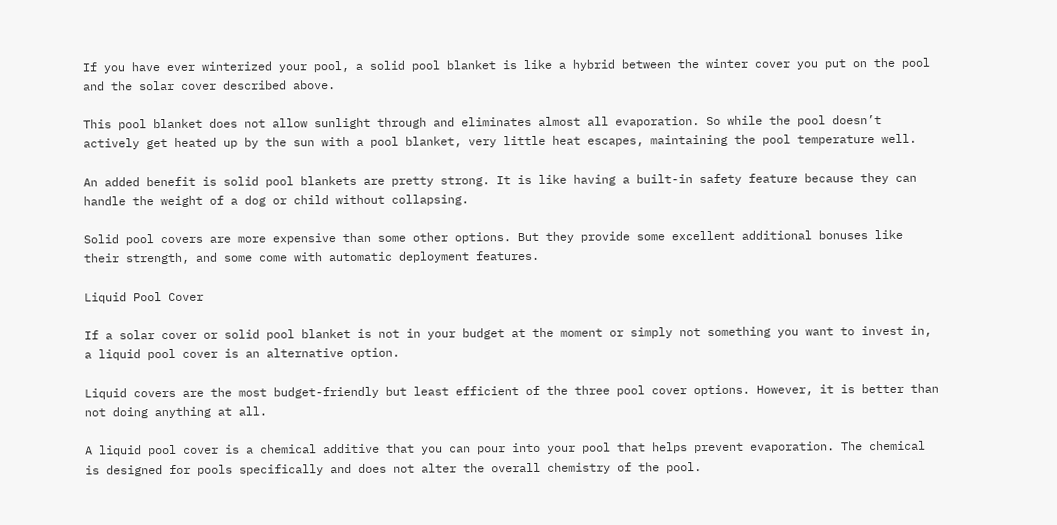If you have ever winterized your pool, a solid pool blanket is like a hybrid between the winter cover you put on the pool and the solar cover described above.

This pool blanket does not allow sunlight through and eliminates almost all evaporation. So while the pool doesn’t actively get heated up by the sun with a pool blanket, very little heat escapes, maintaining the pool temperature well.

An added benefit is solid pool blankets are pretty strong. It is like having a built-in safety feature because they can handle the weight of a dog or child without collapsing.

Solid pool covers are more expensive than some other options. But they provide some excellent additional bonuses like their strength, and some come with automatic deployment features.

Liquid Pool Cover

If a solar cover or solid pool blanket is not in your budget at the moment or simply not something you want to invest in, a liquid pool cover is an alternative option.

Liquid covers are the most budget-friendly but least efficient of the three pool cover options. However, it is better than not doing anything at all.

A liquid pool cover is a chemical additive that you can pour into your pool that helps prevent evaporation. The chemical is designed for pools specifically and does not alter the overall chemistry of the pool.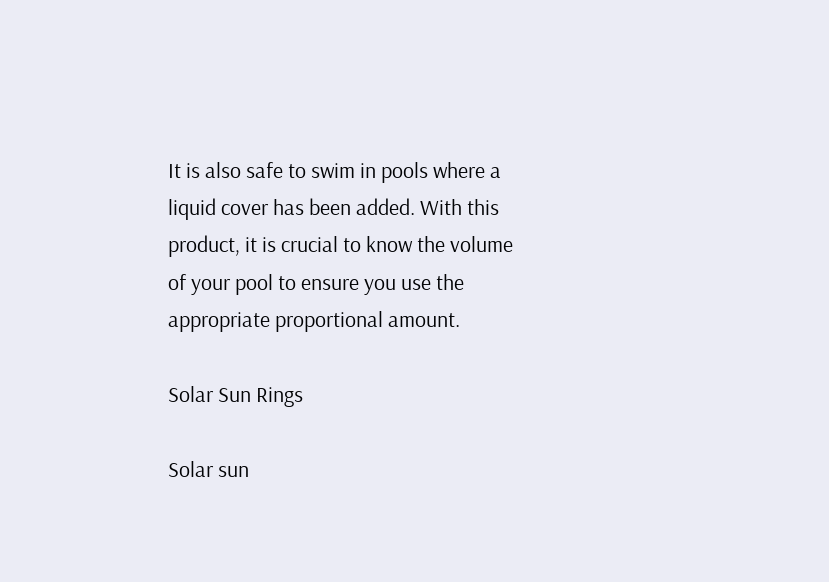It is also safe to swim in pools where a liquid cover has been added. With this product, it is crucial to know the volume of your pool to ensure you use the appropriate proportional amount.

Solar Sun Rings

Solar sun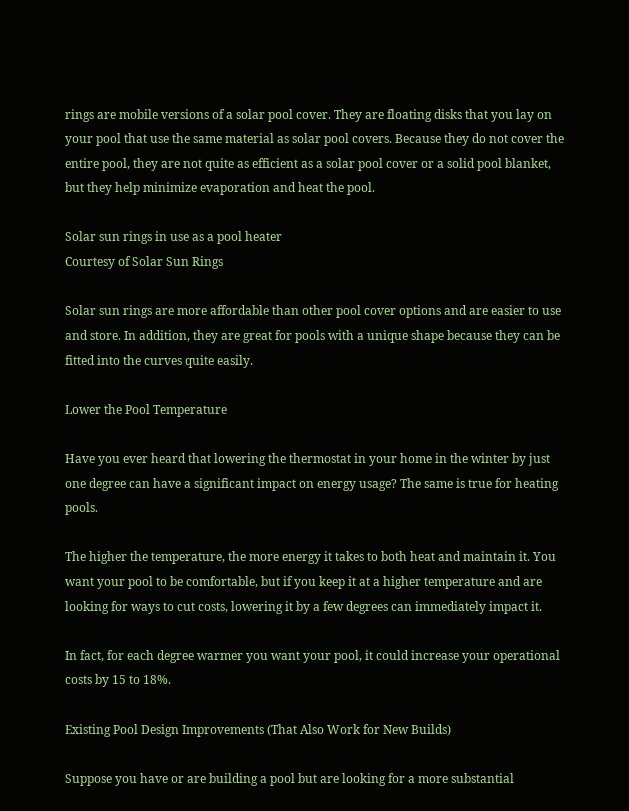rings are mobile versions of a solar pool cover. They are floating disks that you lay on your pool that use the same material as solar pool covers. Because they do not cover the entire pool, they are not quite as efficient as a solar pool cover or a solid pool blanket, but they help minimize evaporation and heat the pool.

Solar sun rings in use as a pool heater
Courtesy of Solar Sun Rings

Solar sun rings are more affordable than other pool cover options and are easier to use and store. In addition, they are great for pools with a unique shape because they can be fitted into the curves quite easily.

Lower the Pool Temperature

Have you ever heard that lowering the thermostat in your home in the winter by just one degree can have a significant impact on energy usage? The same is true for heating pools.

The higher the temperature, the more energy it takes to both heat and maintain it. You want your pool to be comfortable, but if you keep it at a higher temperature and are looking for ways to cut costs, lowering it by a few degrees can immediately impact it.

In fact, for each degree warmer you want your pool, it could increase your operational costs by 15 to 18%.

Existing Pool Design Improvements (That Also Work for New Builds)

Suppose you have or are building a pool but are looking for a more substantial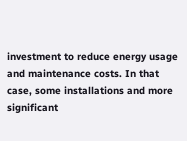investment to reduce energy usage and maintenance costs. In that case, some installations and more significant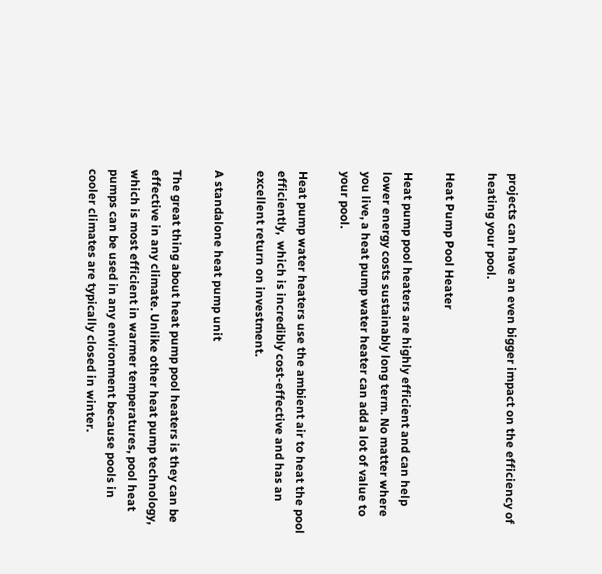projects can have an even bigger impact on the efficiency of heating your pool.

Heat Pump Pool Heater

Heat pump pool heaters are highly efficient and can help lower energy costs sustainably long term. No matter where you live, a heat pump water heater can add a lot of value to your pool.

Heat pump water heaters use the ambient air to heat the pool efficiently,  which is incredibly cost-effective and has an excellent return on investment.

A standalone heat pump unit

The great thing about heat pump pool heaters is they can be effective in any climate. Unlike other heat pump technology, which is most efficient in warmer temperatures, pool heat pumps can be used in any environment because pools in cooler climates are typically closed in winter.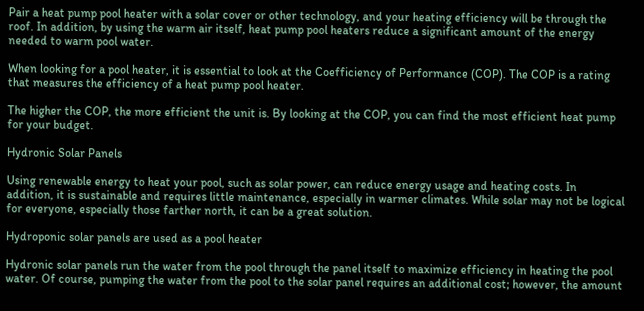Pair a heat pump pool heater with a solar cover or other technology, and your heating efficiency will be through the roof. In addition, by using the warm air itself, heat pump pool heaters reduce a significant amount of the energy needed to warm pool water.

When looking for a pool heater, it is essential to look at the Coefficiency of Performance (COP). The COP is a rating that measures the efficiency of a heat pump pool heater.

The higher the COP, the more efficient the unit is. By looking at the COP, you can find the most efficient heat pump for your budget.

Hydronic Solar Panels

Using renewable energy to heat your pool, such as solar power, can reduce energy usage and heating costs. In addition, it is sustainable and requires little maintenance, especially in warmer climates. While solar may not be logical for everyone, especially those farther north, it can be a great solution.

Hydroponic solar panels are used as a pool heater

Hydronic solar panels run the water from the pool through the panel itself to maximize efficiency in heating the pool water. Of course, pumping the water from the pool to the solar panel requires an additional cost; however, the amount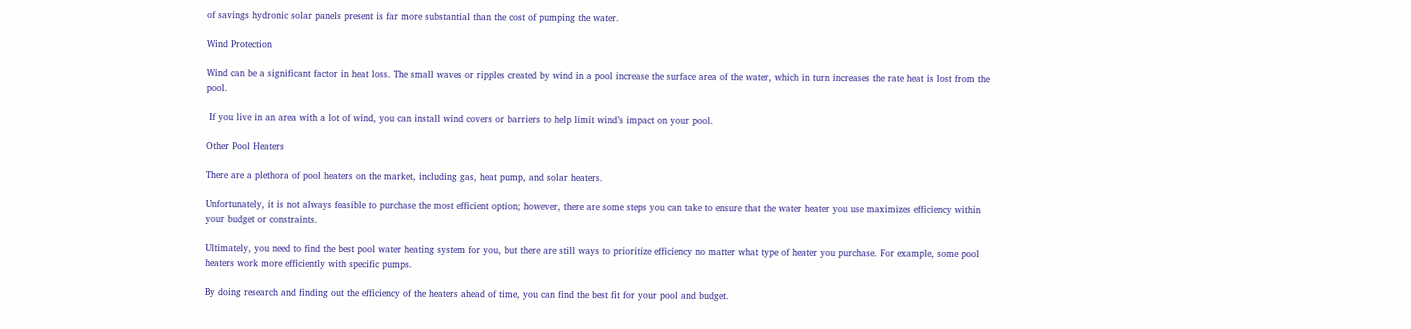of savings hydronic solar panels present is far more substantial than the cost of pumping the water.

Wind Protection

Wind can be a significant factor in heat loss. The small waves or ripples created by wind in a pool increase the surface area of the water, which in turn increases the rate heat is lost from the pool.

 If you live in an area with a lot of wind, you can install wind covers or barriers to help limit wind’s impact on your pool.

Other Pool Heaters

There are a plethora of pool heaters on the market, including gas, heat pump, and solar heaters.

Unfortunately, it is not always feasible to purchase the most efficient option; however, there are some steps you can take to ensure that the water heater you use maximizes efficiency within your budget or constraints.

Ultimately, you need to find the best pool water heating system for you, but there are still ways to prioritize efficiency no matter what type of heater you purchase. For example, some pool heaters work more efficiently with specific pumps.

By doing research and finding out the efficiency of the heaters ahead of time, you can find the best fit for your pool and budget.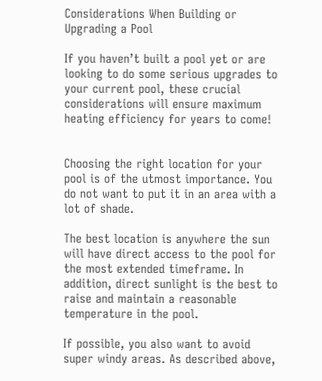Considerations When Building or Upgrading a Pool

If you haven’t built a pool yet or are looking to do some serious upgrades to your current pool, these crucial considerations will ensure maximum heating efficiency for years to come!


Choosing the right location for your pool is of the utmost importance. You do not want to put it in an area with a lot of shade.

The best location is anywhere the sun will have direct access to the pool for the most extended timeframe. In addition, direct sunlight is the best to raise and maintain a reasonable temperature in the pool.

If possible, you also want to avoid super windy areas. As described above,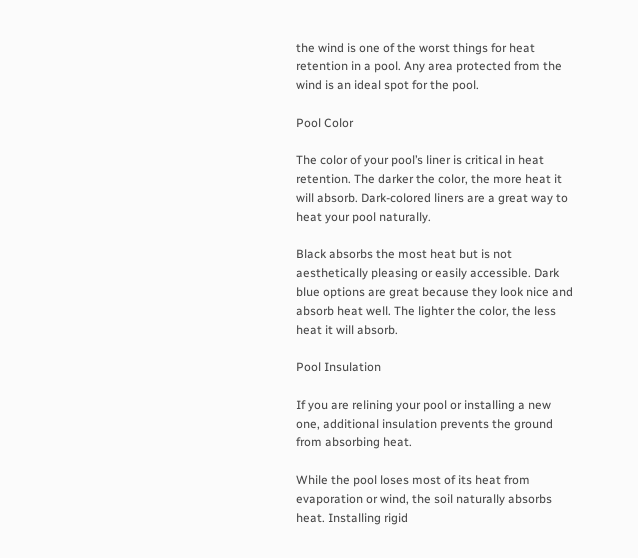the wind is one of the worst things for heat retention in a pool. Any area protected from the wind is an ideal spot for the pool.

Pool Color

The color of your pool’s liner is critical in heat retention. The darker the color, the more heat it will absorb. Dark-colored liners are a great way to heat your pool naturally.

Black absorbs the most heat but is not aesthetically pleasing or easily accessible. Dark blue options are great because they look nice and absorb heat well. The lighter the color, the less heat it will absorb.

Pool Insulation

If you are relining your pool or installing a new one, additional insulation prevents the ground from absorbing heat.

While the pool loses most of its heat from evaporation or wind, the soil naturally absorbs heat. Installing rigid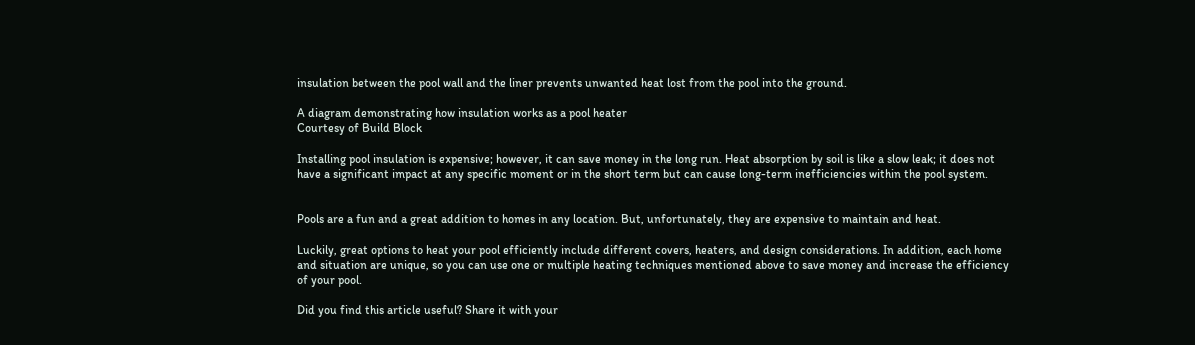insulation between the pool wall and the liner prevents unwanted heat lost from the pool into the ground.

A diagram demonstrating how insulation works as a pool heater
Courtesy of Build Block

Installing pool insulation is expensive; however, it can save money in the long run. Heat absorption by soil is like a slow leak; it does not have a significant impact at any specific moment or in the short term but can cause long-term inefficiencies within the pool system.


Pools are a fun and a great addition to homes in any location. But, unfortunately, they are expensive to maintain and heat.

Luckily, great options to heat your pool efficiently include different covers, heaters, and design considerations. In addition, each home and situation are unique, so you can use one or multiple heating techniques mentioned above to save money and increase the efficiency of your pool.

Did you find this article useful? Share it with your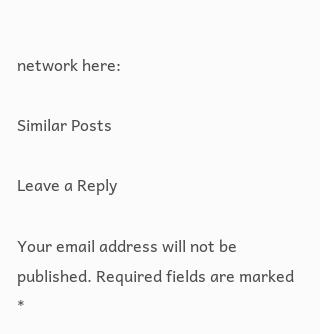network here:

Similar Posts

Leave a Reply

Your email address will not be published. Required fields are marked *